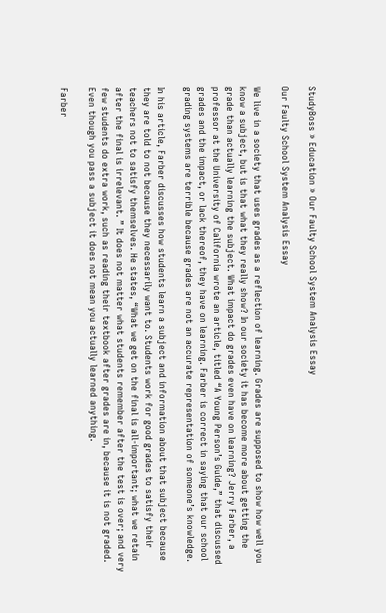StudyBoss » Education » Our Faulty School System Analysis Essay

Our Faulty School System Analysis Essay

We live in a society that uses grades as a reflection of learning. Grades are supposed to show how well you know a subject, but is that what they really show? In our society it has become more about getting the grade than actually learning the subject. What impact do grades even have on learning? Jerry Farber, a professor at the University of California wrote an article, titled “A Young Person’s Guide,” that discussed grades and the impact, or lack thereof, they have on learning. Farber is correct in saying that our school grading systems are terrible because grades are not an accurate representation of someone’s knowledge.

In his article, Farber discusses how students learn a subject and information about that subject because they are told to not because they necessarily want to. Students work for good grades to satisfy their teachers not to satisfy themselves. He states, “What we get on the final is all-important; what we retain after the final is irrelevant. ” It does not matter what students remember after the test is over; and very few students do extra work, such as reading their textbook after grades are in, because it is not graded. Even though you pass a subject it does not mean you actually learned anything.

Farber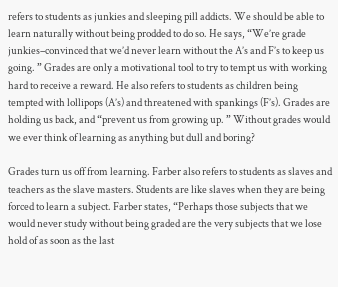refers to students as junkies and sleeping pill addicts. We should be able to learn naturally without being prodded to do so. He says, “We’re grade junkies–convinced that we’d never learn without the A’s and F’s to keep us going. ” Grades are only a motivational tool to try to tempt us with working hard to receive a reward. He also refers to students as children being tempted with lollipops (A’s) and threatened with spankings (F’s). Grades are holding us back, and “prevent us from growing up. ” Without grades would we ever think of learning as anything but dull and boring?

Grades turn us off from learning. Farber also refers to students as slaves and teachers as the slave masters. Students are like slaves when they are being forced to learn a subject. Farber states, “Perhaps those subjects that we would never study without being graded are the very subjects that we lose hold of as soon as the last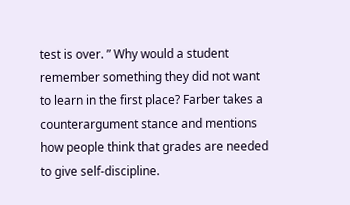test is over. ” Why would a student remember something they did not want to learn in the first place? Farber takes a counterargument stance and mentions how people think that grades are needed to give self-discipline.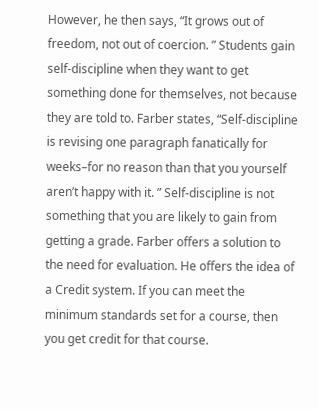However, he then says, “It grows out of freedom, not out of coercion. ” Students gain self-discipline when they want to get something done for themselves, not because they are told to. Farber states, “Self-discipline is revising one paragraph fanatically for weeks–for no reason than that you yourself aren’t happy with it. ” Self-discipline is not something that you are likely to gain from getting a grade. Farber offers a solution to the need for evaluation. He offers the idea of a Credit system. If you can meet the minimum standards set for a course, then you get credit for that course.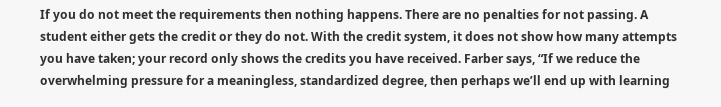If you do not meet the requirements then nothing happens. There are no penalties for not passing. A student either gets the credit or they do not. With the credit system, it does not show how many attempts you have taken; your record only shows the credits you have received. Farber says, “If we reduce the overwhelming pressure for a meaningless, standardized degree, then perhaps we’ll end up with learning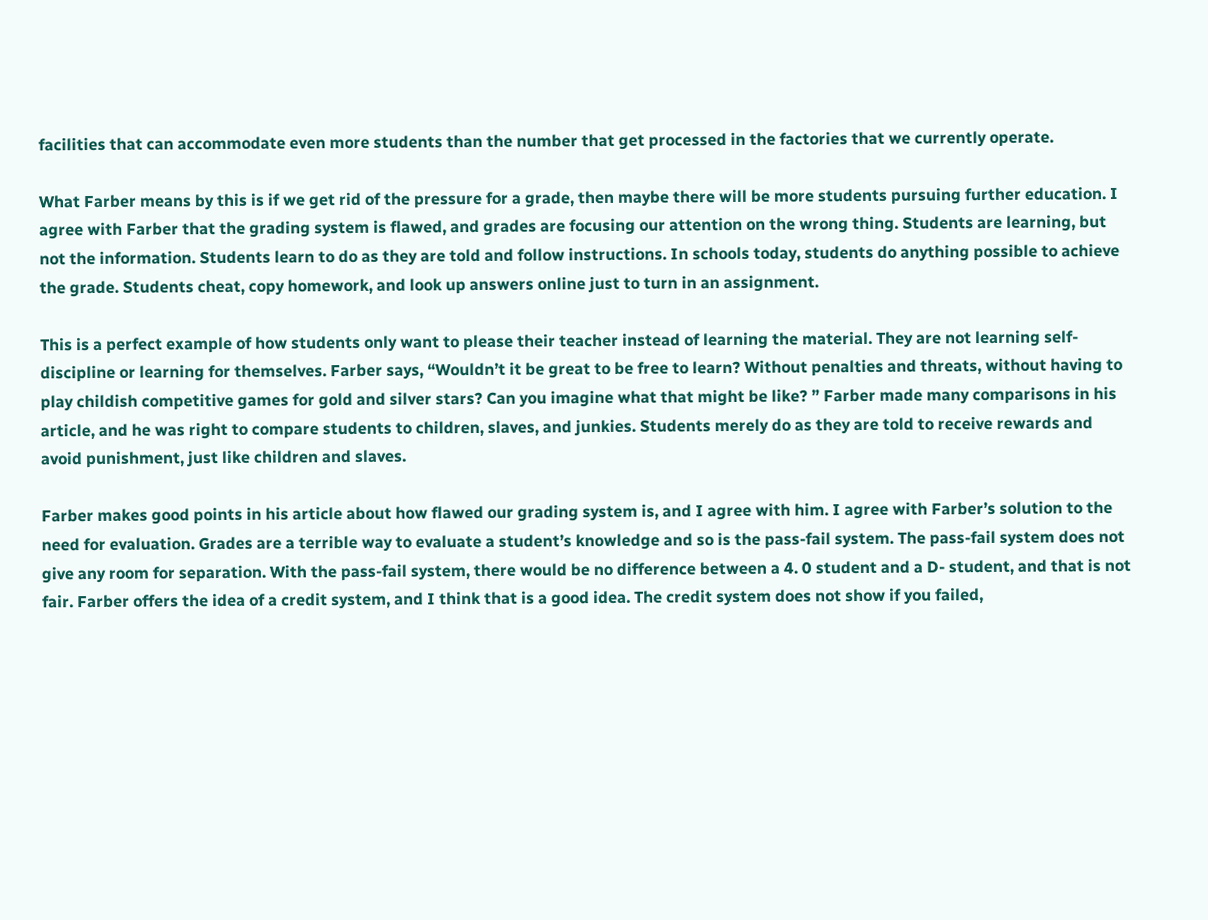facilities that can accommodate even more students than the number that get processed in the factories that we currently operate.

What Farber means by this is if we get rid of the pressure for a grade, then maybe there will be more students pursuing further education. I agree with Farber that the grading system is flawed, and grades are focusing our attention on the wrong thing. Students are learning, but not the information. Students learn to do as they are told and follow instructions. In schools today, students do anything possible to achieve the grade. Students cheat, copy homework, and look up answers online just to turn in an assignment.

This is a perfect example of how students only want to please their teacher instead of learning the material. They are not learning self-discipline or learning for themselves. Farber says, “Wouldn’t it be great to be free to learn? Without penalties and threats, without having to play childish competitive games for gold and silver stars? Can you imagine what that might be like? ” Farber made many comparisons in his article, and he was right to compare students to children, slaves, and junkies. Students merely do as they are told to receive rewards and avoid punishment, just like children and slaves.

Farber makes good points in his article about how flawed our grading system is, and I agree with him. I agree with Farber’s solution to the need for evaluation. Grades are a terrible way to evaluate a student’s knowledge and so is the pass-fail system. The pass-fail system does not give any room for separation. With the pass-fail system, there would be no difference between a 4. 0 student and a D- student, and that is not fair. Farber offers the idea of a credit system, and I think that is a good idea. The credit system does not show if you failed,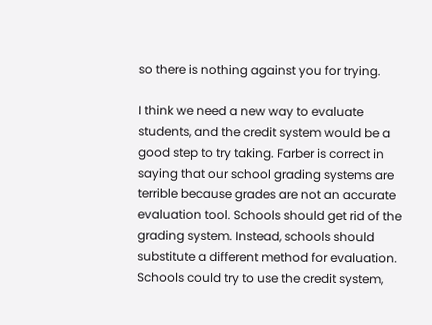so there is nothing against you for trying.

I think we need a new way to evaluate students, and the credit system would be a good step to try taking. Farber is correct in saying that our school grading systems are terrible because grades are not an accurate evaluation tool. Schools should get rid of the grading system. Instead, schools should substitute a different method for evaluation. Schools could try to use the credit system,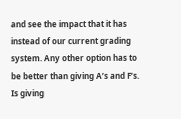and see the impact that it has instead of our current grading system. Any other option has to be better than giving A’s and F’s. Is giving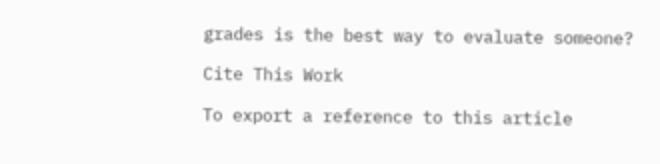grades is the best way to evaluate someone?

Cite This Work

To export a reference to this article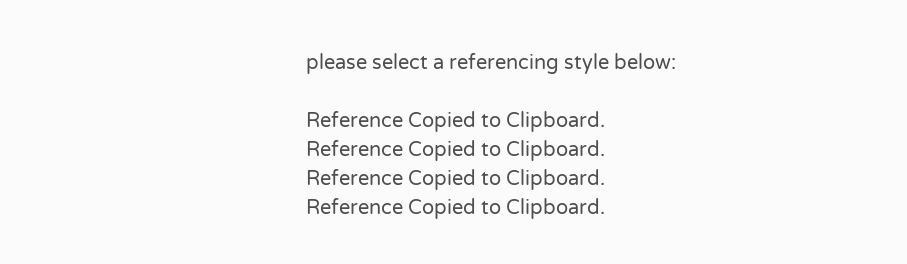please select a referencing style below:

Reference Copied to Clipboard.
Reference Copied to Clipboard.
Reference Copied to Clipboard.
Reference Copied to Clipboard.